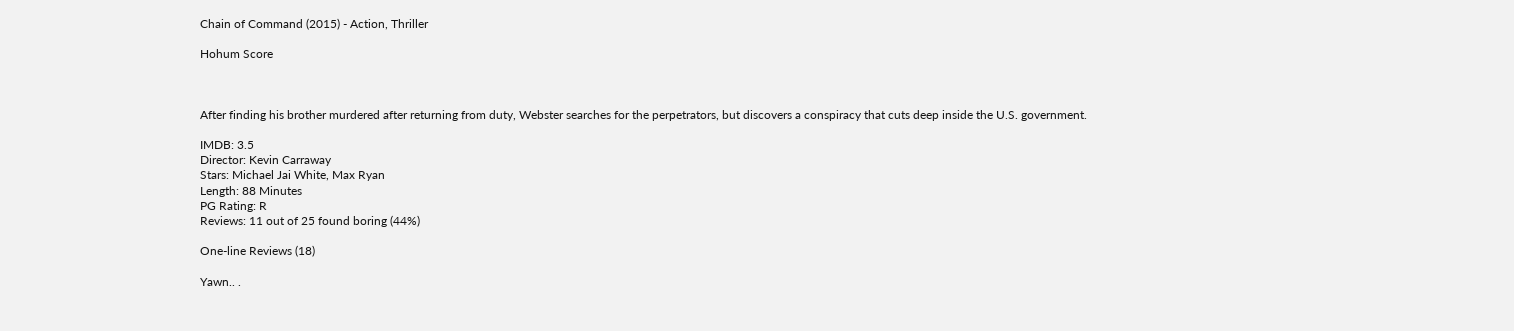Chain of Command (2015) - Action, Thriller

Hohum Score



After finding his brother murdered after returning from duty, Webster searches for the perpetrators, but discovers a conspiracy that cuts deep inside the U.S. government.

IMDB: 3.5
Director: Kevin Carraway
Stars: Michael Jai White, Max Ryan
Length: 88 Minutes
PG Rating: R
Reviews: 11 out of 25 found boring (44%)

One-line Reviews (18)

Yawn.. .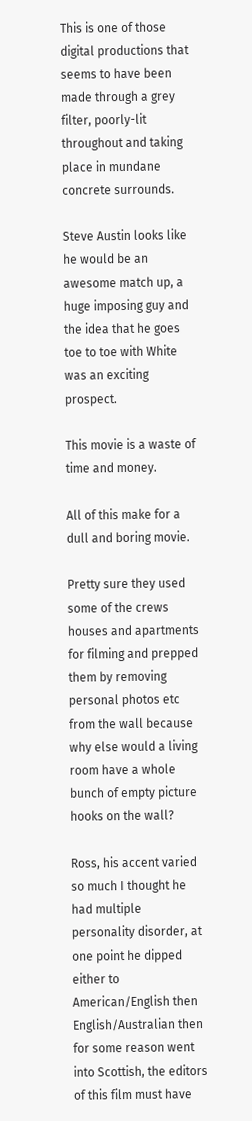This is one of those digital productions that seems to have been made through a grey filter, poorly-lit throughout and taking place in mundane concrete surrounds.

Steve Austin looks like he would be an awesome match up, a huge imposing guy and the idea that he goes toe to toe with White was an exciting prospect.

This movie is a waste of time and money.

All of this make for a dull and boring movie.

Pretty sure they used some of the crews houses and apartments for filming and prepped them by removing personal photos etc from the wall because why else would a living room have a whole bunch of empty picture hooks on the wall?

Ross, his accent varied so much I thought he had multiple personality disorder, at one point he dipped either to American/English then English/Australian then for some reason went into Scottish, the editors of this film must have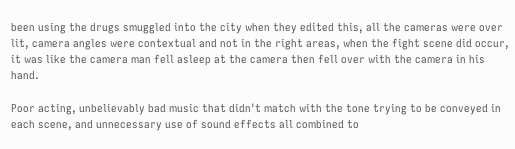been using the drugs smuggled into the city when they edited this, all the cameras were over lit, camera angles were contextual and not in the right areas, when the fight scene did occur, it was like the camera man fell asleep at the camera then fell over with the camera in his hand.

Poor acting, unbelievably bad music that didn't match with the tone trying to be conveyed in each scene, and unnecessary use of sound effects all combined to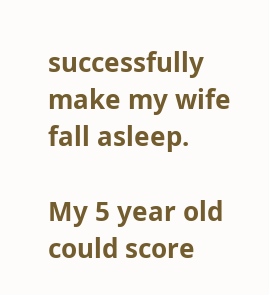successfully make my wife fall asleep.

My 5 year old could score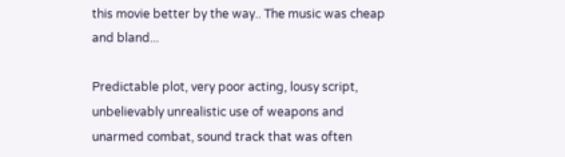this movie better by the way.. The music was cheap and bland...

Predictable plot, very poor acting, lousy script, unbelievably unrealistic use of weapons and unarmed combat, sound track that was often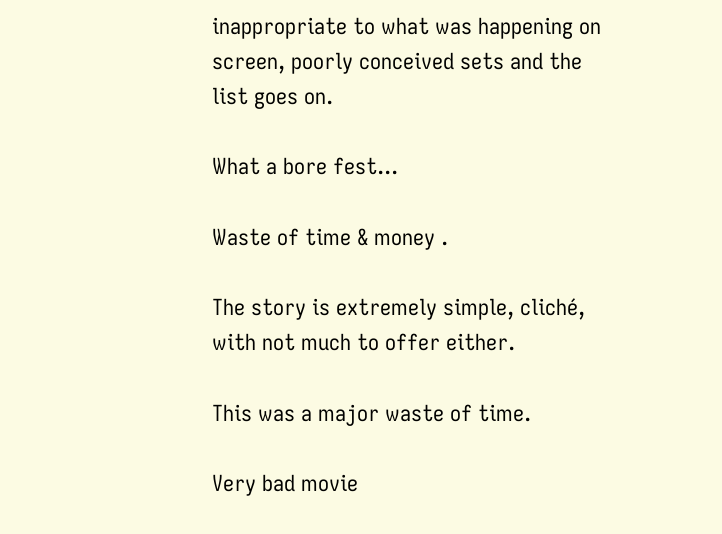inappropriate to what was happening on screen, poorly conceived sets and the list goes on.

What a bore fest...

Waste of time & money .

The story is extremely simple, cliché, with not much to offer either.

This was a major waste of time.

Very bad movie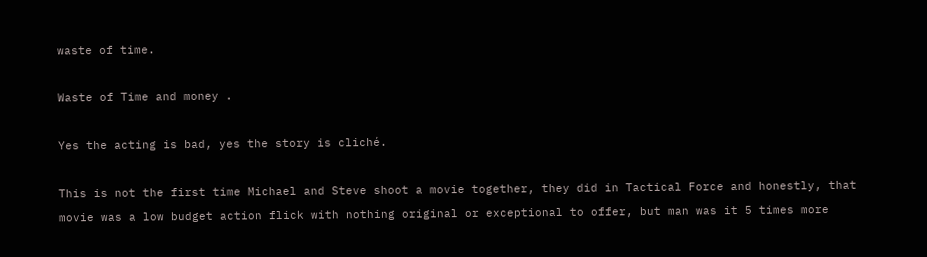waste of time.

Waste of Time and money .

Yes the acting is bad, yes the story is cliché.

This is not the first time Michael and Steve shoot a movie together, they did in Tactical Force and honestly, that movie was a low budget action flick with nothing original or exceptional to offer, but man was it 5 times more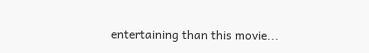entertaining than this movie...